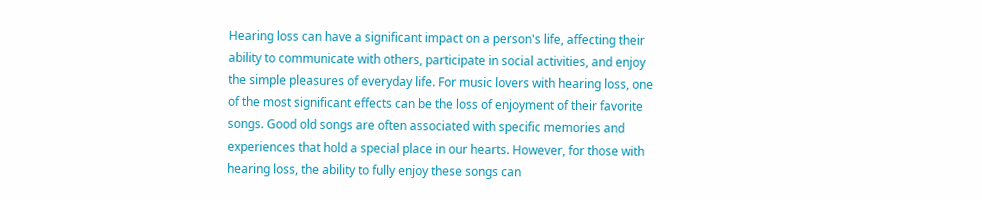Hearing loss can have a significant impact on a person's life, affecting their ability to communicate with others, participate in social activities, and enjoy the simple pleasures of everyday life. For music lovers with hearing loss, one of the most significant effects can be the loss of enjoyment of their favorite songs. Good old songs are often associated with specific memories and experiences that hold a special place in our hearts. However, for those with hearing loss, the ability to fully enjoy these songs can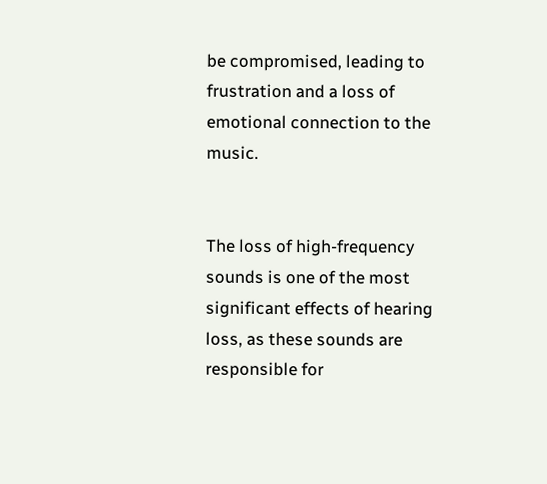be compromised, leading to frustration and a loss of emotional connection to the music.


The loss of high-frequency sounds is one of the most significant effects of hearing loss, as these sounds are responsible for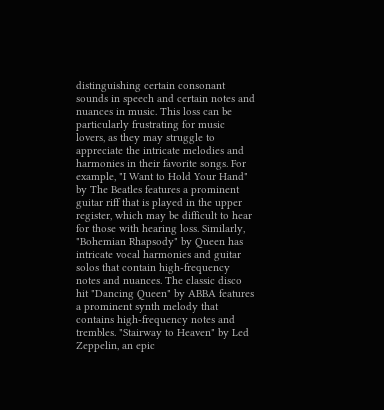distinguishing certain consonant sounds in speech and certain notes and nuances in music. This loss can be particularly frustrating for music lovers, as they may struggle to appreciate the intricate melodies and harmonies in their favorite songs. For example, "I Want to Hold Your Hand" by The Beatles features a prominent guitar riff that is played in the upper register, which may be difficult to hear for those with hearing loss. Similarly, "Bohemian Rhapsody" by Queen has intricate vocal harmonies and guitar solos that contain high-frequency notes and nuances. The classic disco hit "Dancing Queen" by ABBA features a prominent synth melody that contains high-frequency notes and trembles. "Stairway to Heaven" by Led Zeppelin, an epic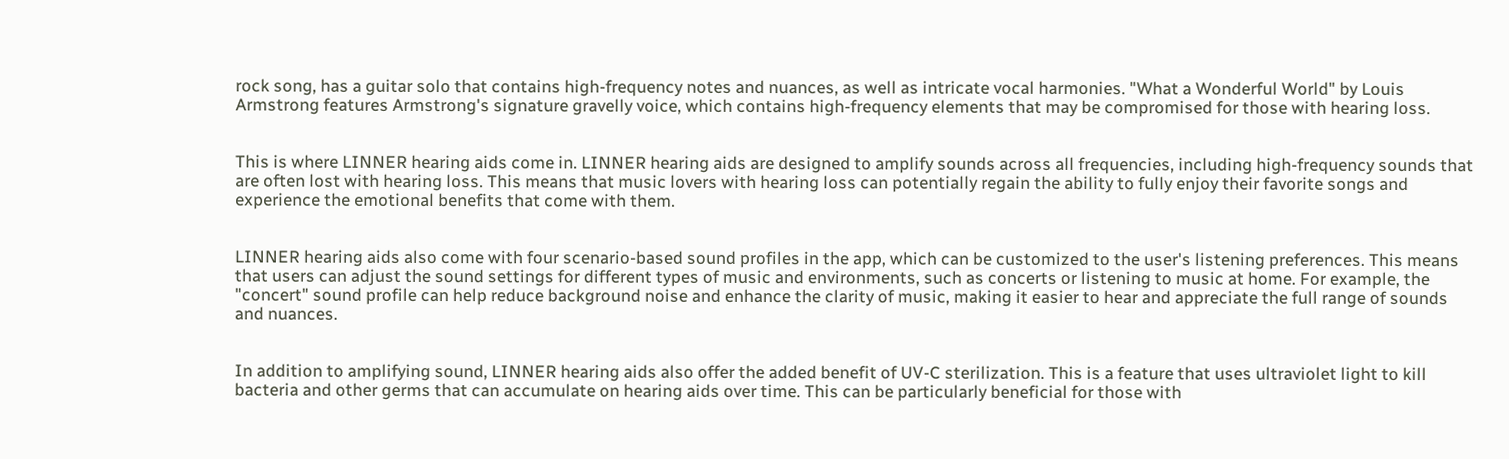rock song, has a guitar solo that contains high-frequency notes and nuances, as well as intricate vocal harmonies. "What a Wonderful World" by Louis Armstrong features Armstrong's signature gravelly voice, which contains high-frequency elements that may be compromised for those with hearing loss.


This is where LINNER hearing aids come in. LINNER hearing aids are designed to amplify sounds across all frequencies, including high-frequency sounds that are often lost with hearing loss. This means that music lovers with hearing loss can potentially regain the ability to fully enjoy their favorite songs and experience the emotional benefits that come with them.


LINNER hearing aids also come with four scenario-based sound profiles in the app, which can be customized to the user's listening preferences. This means that users can adjust the sound settings for different types of music and environments, such as concerts or listening to music at home. For example, the "concert" sound profile can help reduce background noise and enhance the clarity of music, making it easier to hear and appreciate the full range of sounds and nuances.


In addition to amplifying sound, LINNER hearing aids also offer the added benefit of UV-C sterilization. This is a feature that uses ultraviolet light to kill bacteria and other germs that can accumulate on hearing aids over time. This can be particularly beneficial for those with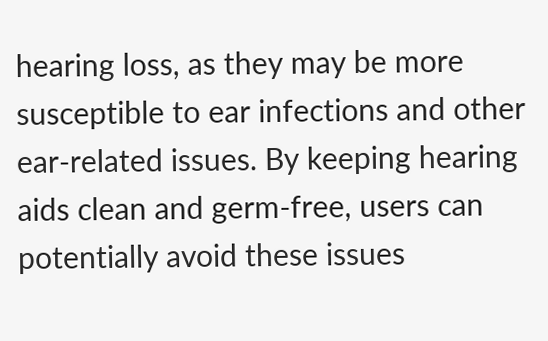hearing loss, as they may be more susceptible to ear infections and other ear-related issues. By keeping hearing aids clean and germ-free, users can potentially avoid these issues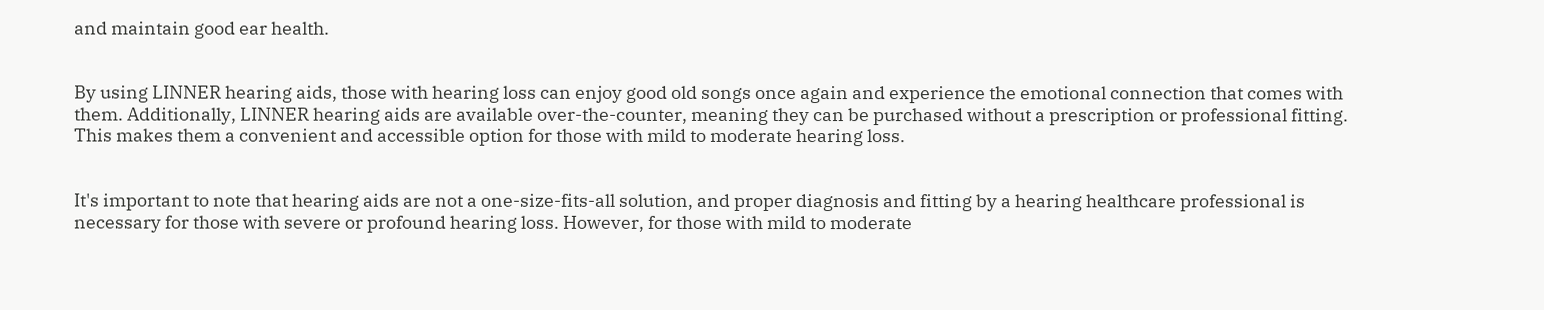and maintain good ear health.


By using LINNER hearing aids, those with hearing loss can enjoy good old songs once again and experience the emotional connection that comes with them. Additionally, LINNER hearing aids are available over-the-counter, meaning they can be purchased without a prescription or professional fitting. This makes them a convenient and accessible option for those with mild to moderate hearing loss.


It's important to note that hearing aids are not a one-size-fits-all solution, and proper diagnosis and fitting by a hearing healthcare professional is necessary for those with severe or profound hearing loss. However, for those with mild to moderate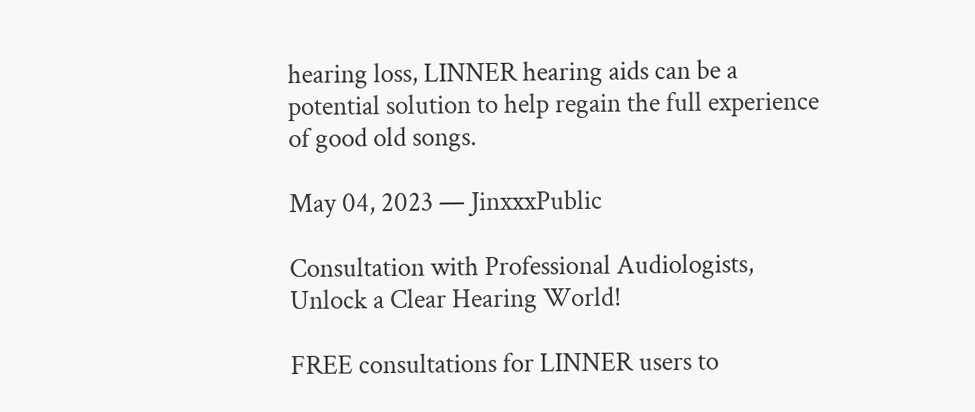hearing loss, LINNER hearing aids can be a potential solution to help regain the full experience of good old songs.

May 04, 2023 — JinxxxPublic

Consultation with Professional Audiologists, Unlock a Clear Hearing World!

FREE consultations for LINNER users to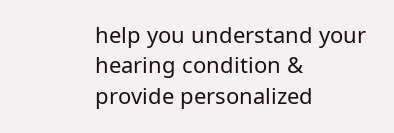help you understand your hearing condition &
provide personalized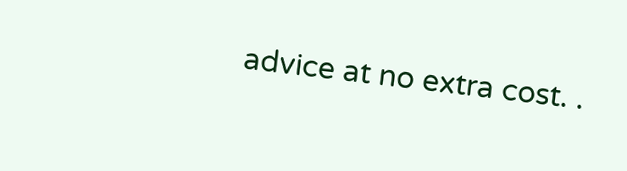advice at no extra cost. .